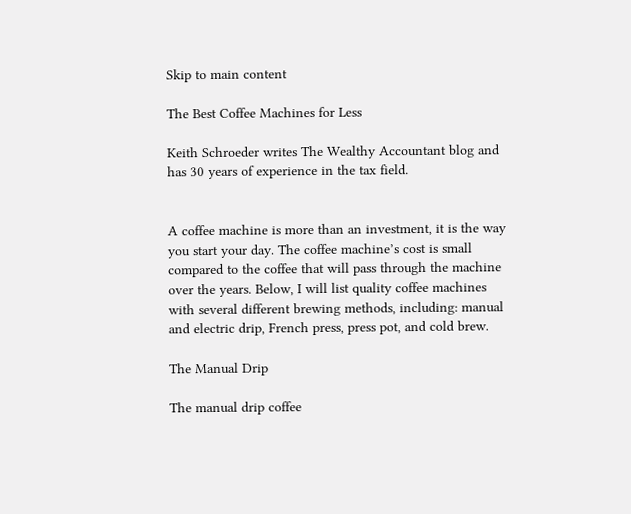Skip to main content

The Best Coffee Machines for Less

Keith Schroeder writes The Wealthy Accountant blog and has 30 years of experience in the tax field.


A coffee machine is more than an investment, it is the way you start your day. The coffee machine’s cost is small compared to the coffee that will pass through the machine over the years. Below, I will list quality coffee machines with several different brewing methods, including: manual and electric drip, French press, press pot, and cold brew.

The Manual Drip

The manual drip coffee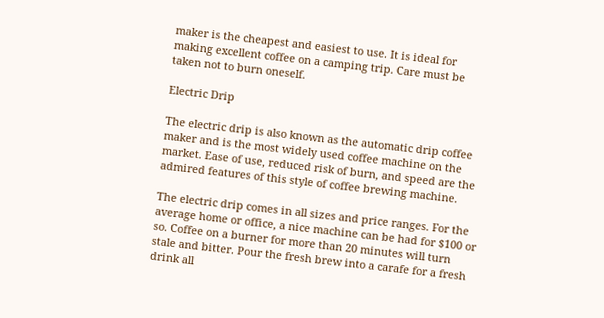maker is the cheapest and easiest to use. It is ideal for making excellent coffee on a camping trip. Care must be taken not to burn oneself.

Electric Drip

The electric drip is also known as the automatic drip coffee maker and is the most widely used coffee machine on the market. Ease of use, reduced risk of burn, and speed are the admired features of this style of coffee brewing machine.

The electric drip comes in all sizes and price ranges. For the average home or office, a nice machine can be had for $100 or so. Coffee on a burner for more than 20 minutes will turn stale and bitter. Pour the fresh brew into a carafe for a fresh drink all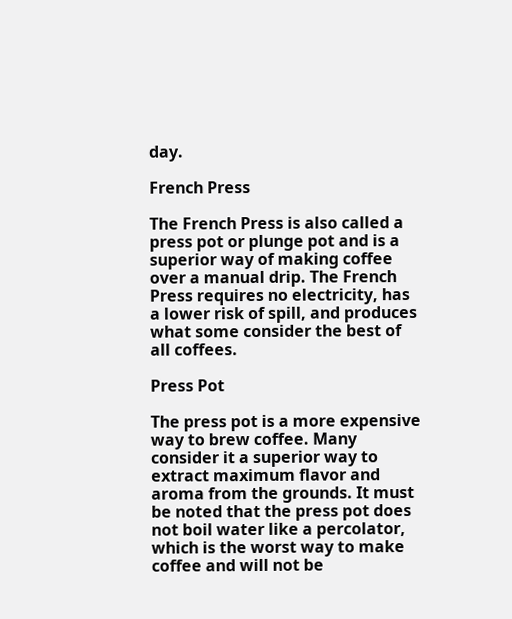day.

French Press

The French Press is also called a press pot or plunge pot and is a superior way of making coffee over a manual drip. The French Press requires no electricity, has a lower risk of spill, and produces what some consider the best of all coffees.

Press Pot

The press pot is a more expensive way to brew coffee. Many consider it a superior way to extract maximum flavor and aroma from the grounds. It must be noted that the press pot does not boil water like a percolator, which is the worst way to make coffee and will not be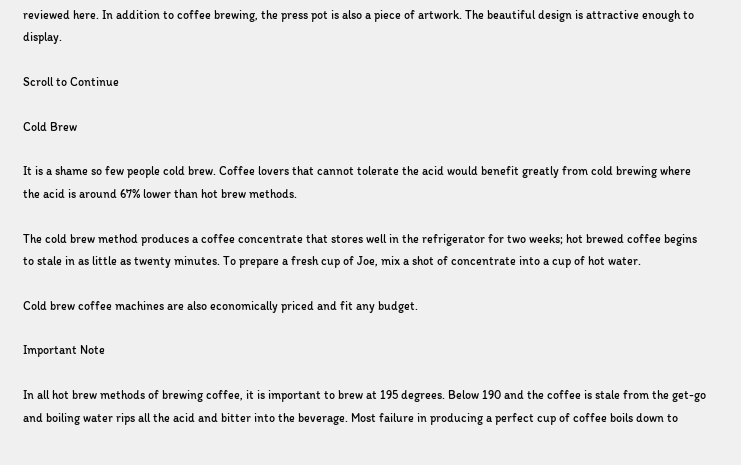reviewed here. In addition to coffee brewing, the press pot is also a piece of artwork. The beautiful design is attractive enough to display.

Scroll to Continue

Cold Brew

It is a shame so few people cold brew. Coffee lovers that cannot tolerate the acid would benefit greatly from cold brewing where the acid is around 67% lower than hot brew methods.

The cold brew method produces a coffee concentrate that stores well in the refrigerator for two weeks; hot brewed coffee begins to stale in as little as twenty minutes. To prepare a fresh cup of Joe, mix a shot of concentrate into a cup of hot water.

Cold brew coffee machines are also economically priced and fit any budget.

Important Note

In all hot brew methods of brewing coffee, it is important to brew at 195 degrees. Below 190 and the coffee is stale from the get-go and boiling water rips all the acid and bitter into the beverage. Most failure in producing a perfect cup of coffee boils down to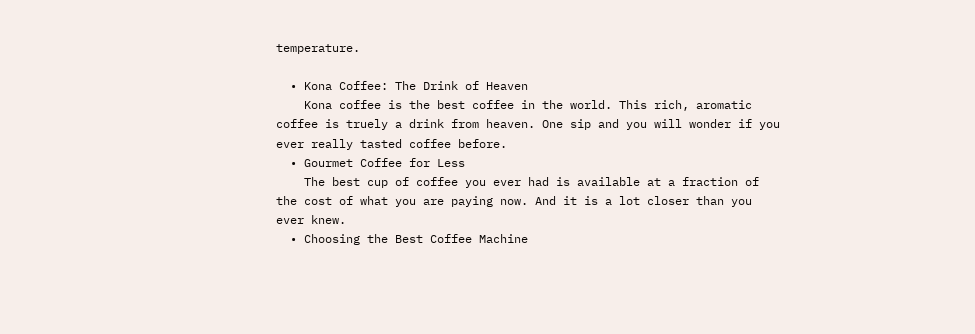temperature.

  • Kona Coffee: The Drink of Heaven
    Kona coffee is the best coffee in the world. This rich, aromatic coffee is truely a drink from heaven. One sip and you will wonder if you ever really tasted coffee before.
  • Gourmet Coffee for Less
    The best cup of coffee you ever had is available at a fraction of the cost of what you are paying now. And it is a lot closer than you ever knew.
  • Choosing the Best Coffee Machine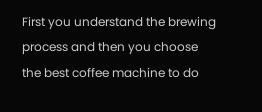First you understand the brewing process and then you choose the best coffee machine to do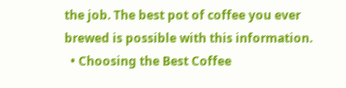the job. The best pot of coffee you ever brewed is possible with this information.
  • Choosing the Best Coffee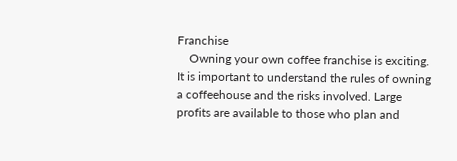Franchise
    Owning your own coffee franchise is exciting. It is important to understand the rules of owning a coffeehouse and the risks involved. Large profits are available to those who plan and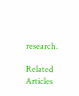research.

Related Articles